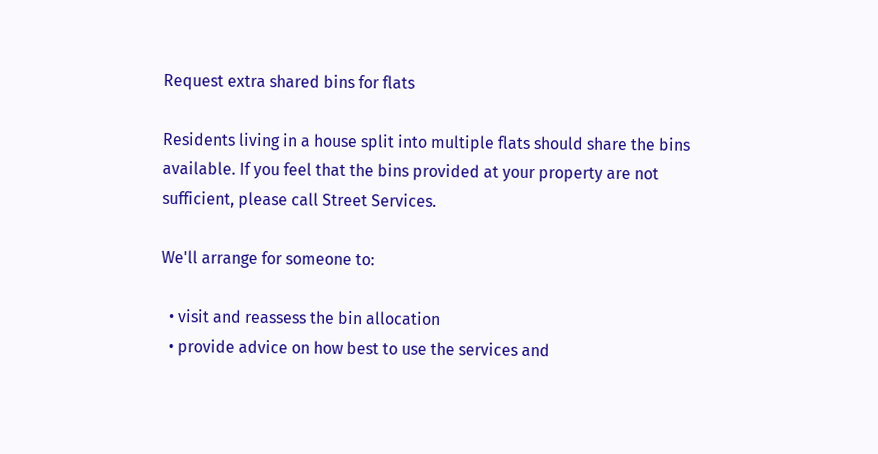Request extra shared bins for flats

Residents living in a house split into multiple flats should share the bins available. If you feel that the bins provided at your property are not sufficient, please call Street Services.

We'll arrange for someone to:

  • visit and reassess the bin allocation
  • provide advice on how best to use the services and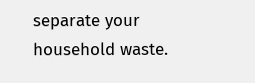separate your household waste.